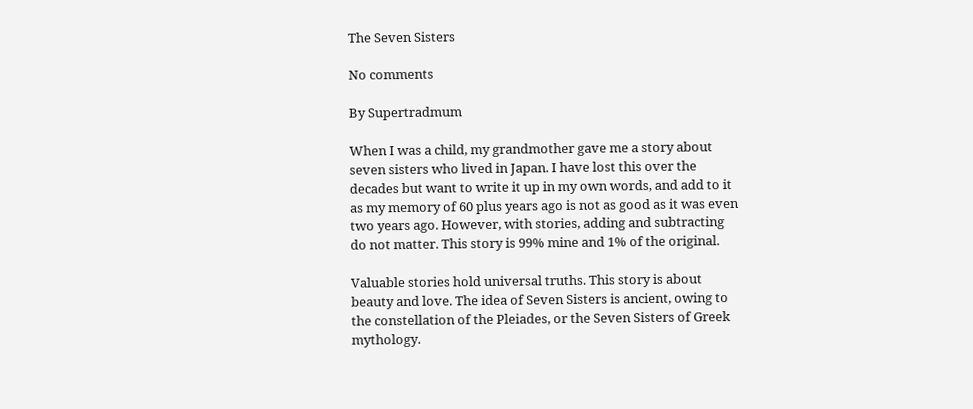The Seven Sisters

No comments

By Supertradmum

When I was a child, my grandmother gave me a story about seven sisters who lived in Japan. I have lost this over the decades but want to write it up in my own words, and add to it as my memory of 60 plus years ago is not as good as it was even two years ago. However, with stories, adding and subtracting do not matter. This story is 99% mine and 1% of the original.

Valuable stories hold universal truths. This story is about beauty and love. The idea of Seven Sisters is ancient, owing to the constellation of the Pleiades, or the Seven Sisters of Greek mythology.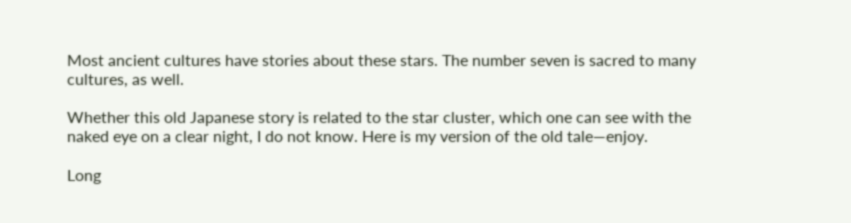Most ancient cultures have stories about these stars. The number seven is sacred to many cultures, as well.

Whether this old Japanese story is related to the star cluster, which one can see with the naked eye on a clear night, I do not know. Here is my version of the old tale—enjoy.

Long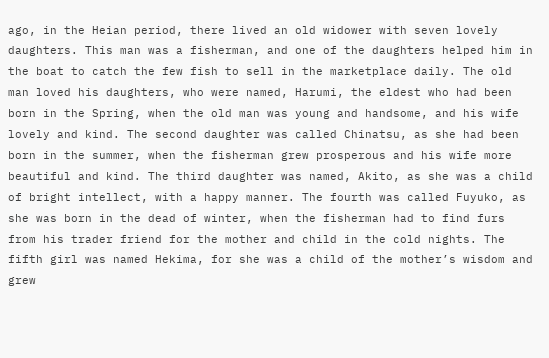ago, in the Heian period, there lived an old widower with seven lovely daughters. This man was a fisherman, and one of the daughters helped him in the boat to catch the few fish to sell in the marketplace daily. The old man loved his daughters, who were named, Harumi, the eldest who had been born in the Spring, when the old man was young and handsome, and his wife lovely and kind. The second daughter was called Chinatsu, as she had been born in the summer, when the fisherman grew prosperous and his wife more beautiful and kind. The third daughter was named, Akito, as she was a child of bright intellect, with a happy manner. The fourth was called Fuyuko, as she was born in the dead of winter, when the fisherman had to find furs from his trader friend for the mother and child in the cold nights. The fifth girl was named Hekima, for she was a child of the mother’s wisdom and grew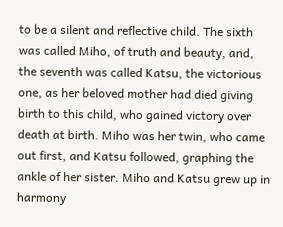to be a silent and reflective child. The sixth was called Miho, of truth and beauty, and, the seventh was called Katsu, the victorious one, as her beloved mother had died giving birth to this child, who gained victory over death at birth. Miho was her twin, who came out first, and Katsu followed, graphing the ankle of her sister. Miho and Katsu grew up in harmony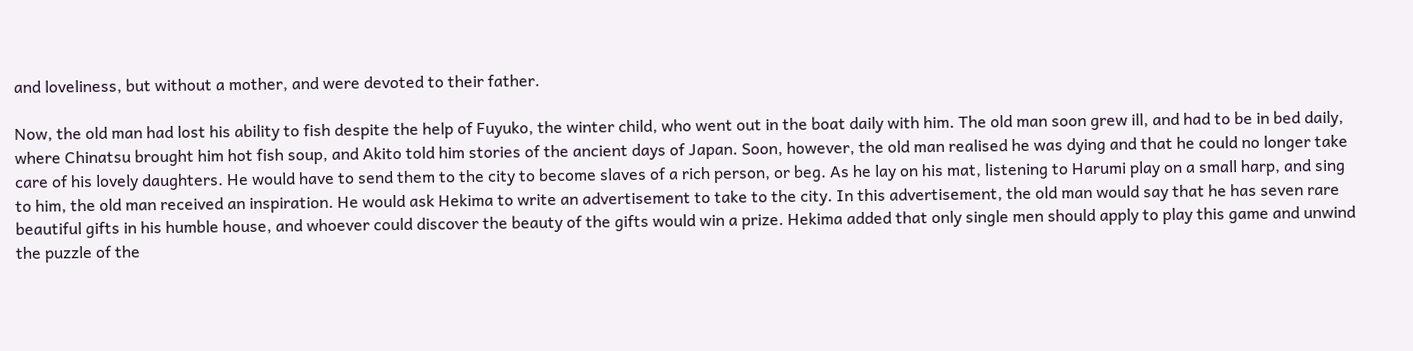and loveliness, but without a mother, and were devoted to their father.

Now, the old man had lost his ability to fish despite the help of Fuyuko, the winter child, who went out in the boat daily with him. The old man soon grew ill, and had to be in bed daily, where Chinatsu brought him hot fish soup, and Akito told him stories of the ancient days of Japan. Soon, however, the old man realised he was dying and that he could no longer take care of his lovely daughters. He would have to send them to the city to become slaves of a rich person, or beg. As he lay on his mat, listening to Harumi play on a small harp, and sing to him, the old man received an inspiration. He would ask Hekima to write an advertisement to take to the city. In this advertisement, the old man would say that he has seven rare beautiful gifts in his humble house, and whoever could discover the beauty of the gifts would win a prize. Hekima added that only single men should apply to play this game and unwind the puzzle of the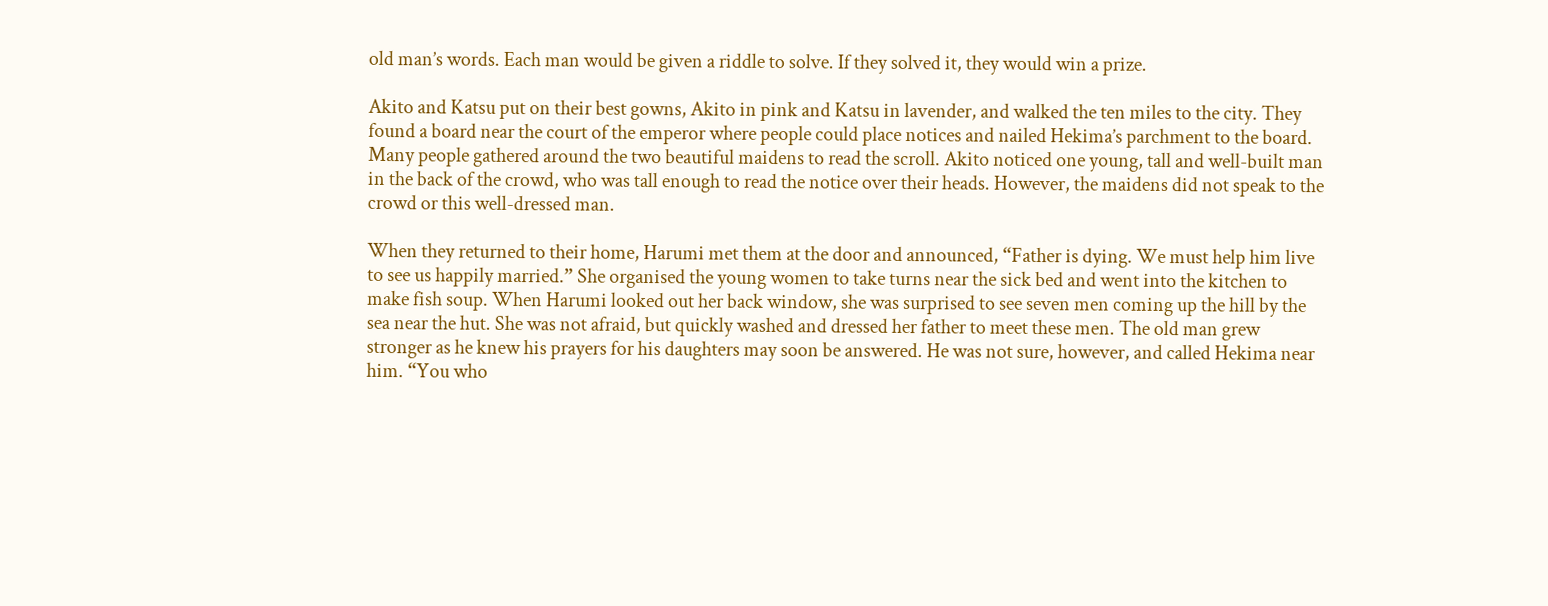old man’s words. Each man would be given a riddle to solve. If they solved it, they would win a prize.

Akito and Katsu put on their best gowns, Akito in pink and Katsu in lavender, and walked the ten miles to the city. They found a board near the court of the emperor where people could place notices and nailed Hekima’s parchment to the board. Many people gathered around the two beautiful maidens to read the scroll. Akito noticed one young, tall and well-built man in the back of the crowd, who was tall enough to read the notice over their heads. However, the maidens did not speak to the crowd or this well-dressed man.

When they returned to their home, Harumi met them at the door and announced, “Father is dying. We must help him live to see us happily married.” She organised the young women to take turns near the sick bed and went into the kitchen to make fish soup. When Harumi looked out her back window, she was surprised to see seven men coming up the hill by the sea near the hut. She was not afraid, but quickly washed and dressed her father to meet these men. The old man grew stronger as he knew his prayers for his daughters may soon be answered. He was not sure, however, and called Hekima near him. “You who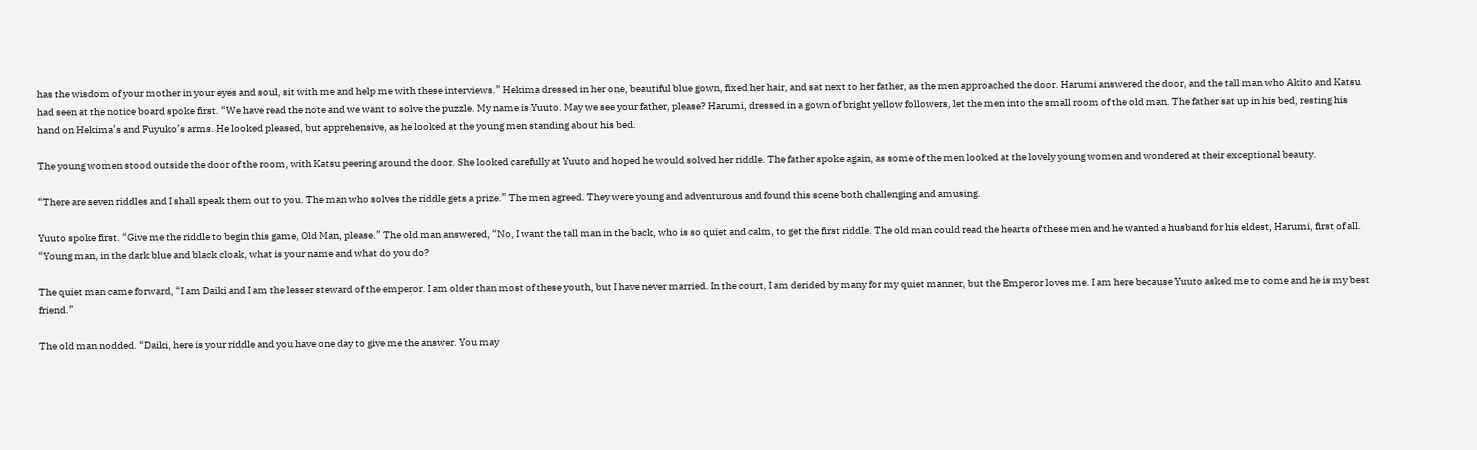has the wisdom of your mother in your eyes and soul, sit with me and help me with these interviews.” Hekima dressed in her one, beautiful blue gown, fixed her hair, and sat next to her father, as the men approached the door. Harumi answered the door, and the tall man who Akito and Katsu had seen at the notice board spoke first. “We have read the note and we want to solve the puzzle. My name is Yuuto. May we see your father, please? Harumi, dressed in a gown of bright yellow followers, let the men into the small room of the old man. The father sat up in his bed, resting his hand on Hekima’s and Fuyuko’s arms. He looked pleased, but apprehensive, as he looked at the young men standing about his bed.

The young women stood outside the door of the room, with Katsu peering around the door. She looked carefully at Yuuto and hoped he would solved her riddle. The father spoke again, as some of the men looked at the lovely young women and wondered at their exceptional beauty.

“There are seven riddles and I shall speak them out to you. The man who solves the riddle gets a prize.” The men agreed. They were young and adventurous and found this scene both challenging and amusing.

Yuuto spoke first. “Give me the riddle to begin this game, Old Man, please.” The old man answered, “No, I want the tall man in the back, who is so quiet and calm, to get the first riddle. The old man could read the hearts of these men and he wanted a husband for his eldest, Harumi, first of all. “Young man, in the dark blue and black cloak, what is your name and what do you do?

The quiet man came forward, “I am Daiki and I am the lesser steward of the emperor. I am older than most of these youth, but I have never married. In the court, I am derided by many for my quiet manner, but the Emperor loves me. I am here because Yuuto asked me to come and he is my best friend.”

The old man nodded. “Daiki, here is your riddle and you have one day to give me the answer. You may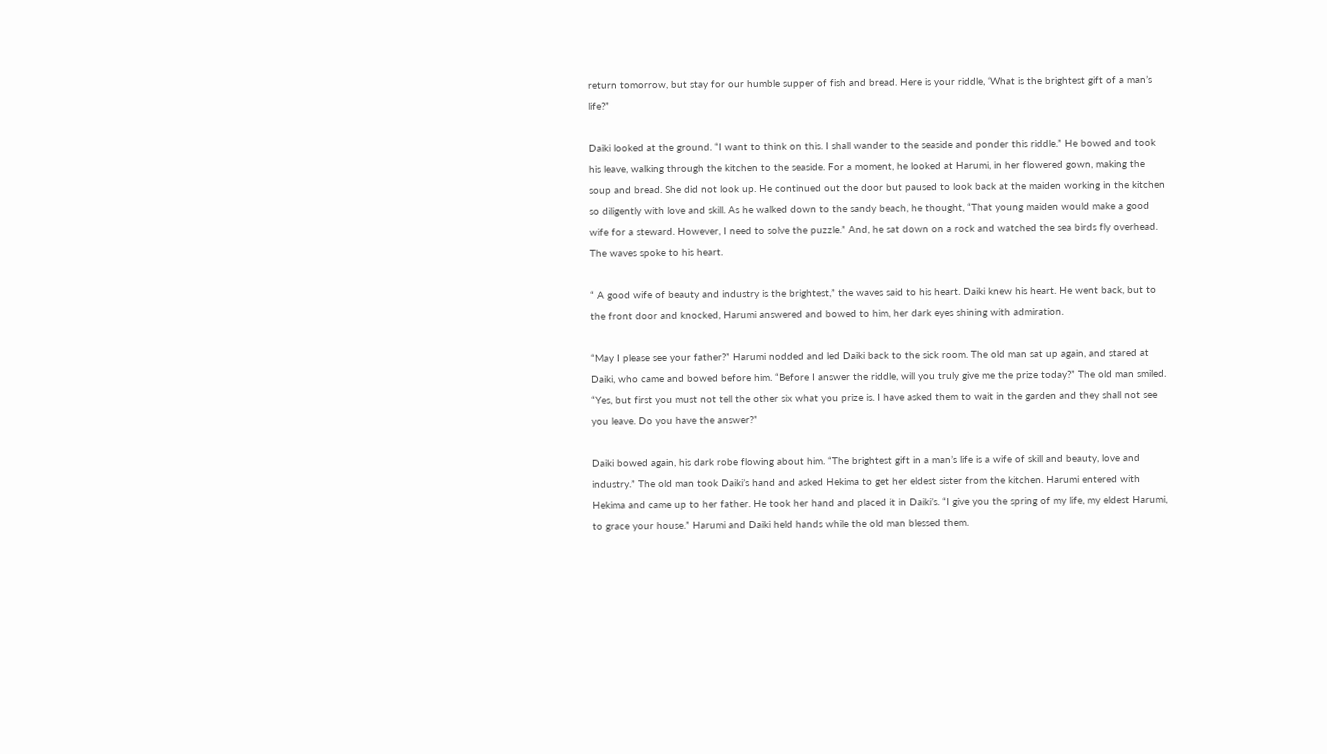return tomorrow, but stay for our humble supper of fish and bread. Here is your riddle, ‘What is the brightest gift of a man’s life?”

Daiki looked at the ground. “I want to think on this. I shall wander to the seaside and ponder this riddle.” He bowed and took his leave, walking through the kitchen to the seaside. For a moment, he looked at Harumi, in her flowered gown, making the soup and bread. She did not look up. He continued out the door but paused to look back at the maiden working in the kitchen so diligently with love and skill. As he walked down to the sandy beach, he thought, “That young maiden would make a good wife for a steward. However, I need to solve the puzzle.” And, he sat down on a rock and watched the sea birds fly overhead. The waves spoke to his heart.

“ A good wife of beauty and industry is the brightest,” the waves said to his heart. Daiki knew his heart. He went back, but to the front door and knocked, Harumi answered and bowed to him, her dark eyes shining with admiration.

“May I please see your father?” Harumi nodded and led Daiki back to the sick room. The old man sat up again, and stared at Daiki, who came and bowed before him. “Before I answer the riddle, will you truly give me the prize today?” The old man smiled. “Yes, but first you must not tell the other six what you prize is. I have asked them to wait in the garden and they shall not see you leave. Do you have the answer?”

Daiki bowed again, his dark robe flowing about him. “The brightest gift in a man’s life is a wife of skill and beauty, love and industry.” The old man took Daiki’s hand and asked Hekima to get her eldest sister from the kitchen. Harumi entered with Hekima and came up to her father. He took her hand and placed it in Daiki’s. “I give you the spring of my life, my eldest Harumi, to grace your house.” Harumi and Daiki held hands while the old man blessed them.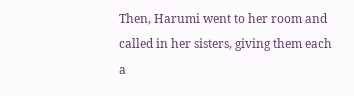Then, Harumi went to her room and called in her sisters, giving them each a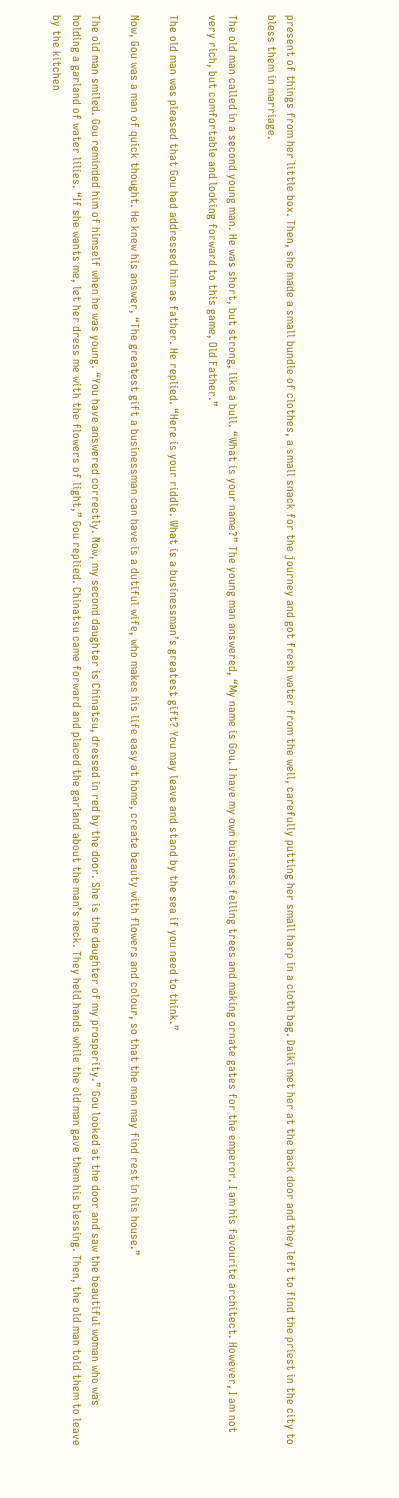present of things from her little box. Then, she made a small bundle of clothes, a small snack for the journey and got fresh water from the well, carefully putting her small harp in a cloth bag. Daiki met her at the back door and they left to find the priest in the city to bless them in marriage.

The old man called in a second young man. He was short, but strong, like a bull. “What is your name?” The young man answered, “My name is Gou. I have my own business felling trees and making ornate gates for the emperor. I am his favourite architect. However, I am not very rich, but comfortable and looking forward to this game, Old Father.”

The old man was pleased that Gou had addressed him as father. He replied. “Here is your riddle. What is a businessman’s greatest gift? You may leave and stand by the sea if you need to think.”

Now, Gou was a man of quick thought. He knew his answer, “The greatest gift a businessman can have is a dutiful wife, who makes his life easy at home, create beauty with flowers and colour, so that the man may find rest in his house.”

The old man smiled. Gou reminded him of himself when he was young. “You have answered correctly. Now, my second daughter is Chinatsu, dressed in red by the door. She is the daughter of my prosperity.” Gou looked at the door and saw the beautiful woman who was holding a garland of water lilies. “If she wants me, let her dress me with the flowers of light,” Gou replied. Chinatsu came forward and placed the garland about the man’s neck. They held hands while the old man gave them his blessing. Then, the old man told them to leave by the kitchen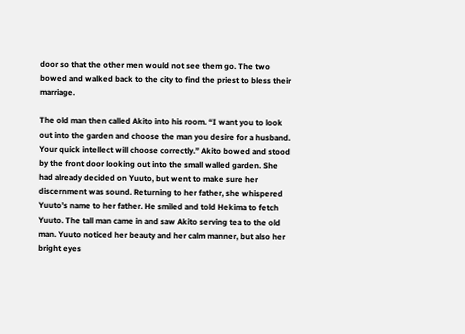door so that the other men would not see them go. The two bowed and walked back to the city to find the priest to bless their marriage.

The old man then called Akito into his room. “I want you to look out into the garden and choose the man you desire for a husband. Your quick intellect will choose correctly.” Akito bowed and stood by the front door looking out into the small walled garden. She had already decided on Yuuto, but went to make sure her discernment was sound. Returning to her father, she whispered Yuuto’s name to her father. He smiled and told Hekima to fetch Yuuto. The tall man came in and saw Akito serving tea to the old man. Yuuto noticed her beauty and her calm manner, but also her bright eyes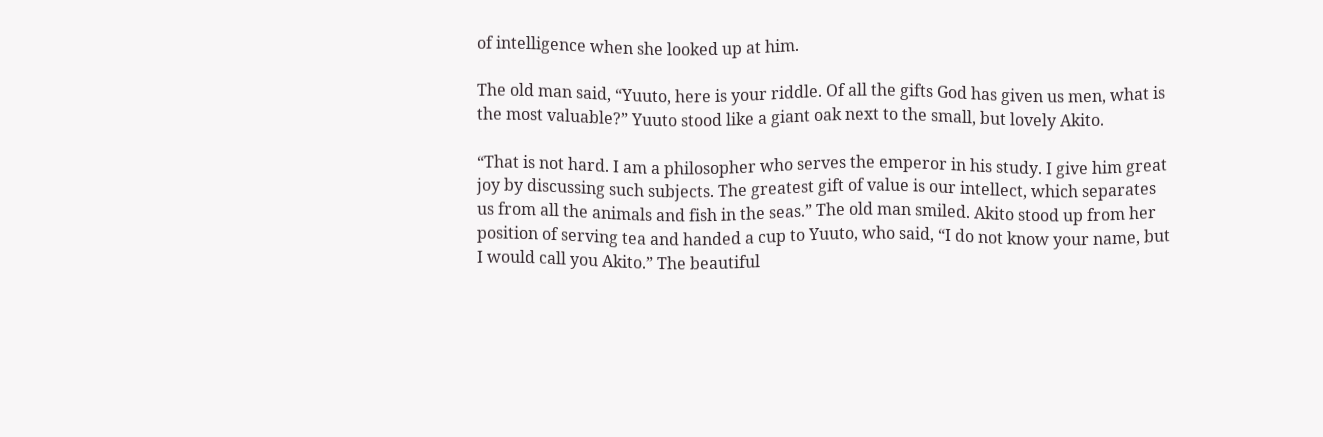of intelligence when she looked up at him.

The old man said, “Yuuto, here is your riddle. Of all the gifts God has given us men, what is the most valuable?” Yuuto stood like a giant oak next to the small, but lovely Akito.

“That is not hard. I am a philosopher who serves the emperor in his study. I give him great joy by discussing such subjects. The greatest gift of value is our intellect, which separates us from all the animals and fish in the seas.” The old man smiled. Akito stood up from her position of serving tea and handed a cup to Yuuto, who said, “I do not know your name, but I would call you Akito.” The beautiful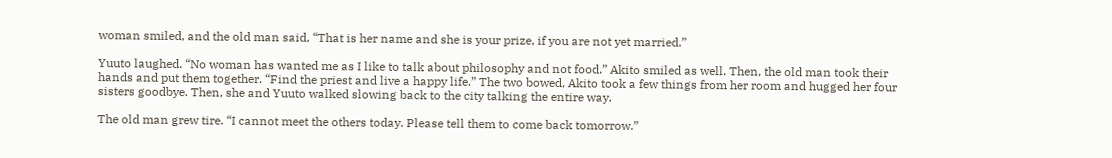woman smiled, and the old man said, “That is her name and she is your prize, if you are not yet married.”

Yuuto laughed. “No woman has wanted me as I like to talk about philosophy and not food.” Akito smiled as well. Then, the old man took their hands and put them together. “Find the priest and live a happy life.” The two bowed, Akito took a few things from her room and hugged her four sisters goodbye. Then, she and Yuuto walked slowing back to the city talking the entire way.

The old man grew tire. “I cannot meet the others today. Please tell them to come back tomorrow.”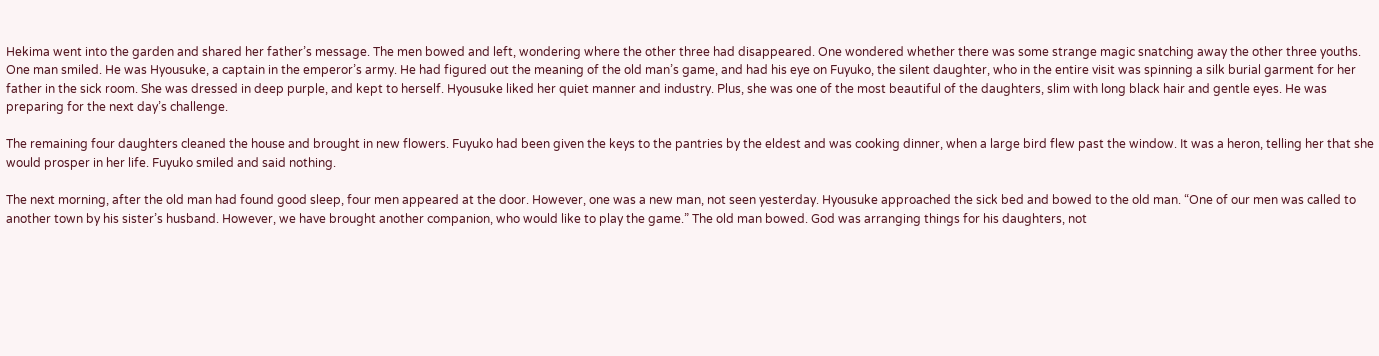Hekima went into the garden and shared her father’s message. The men bowed and left, wondering where the other three had disappeared. One wondered whether there was some strange magic snatching away the other three youths. One man smiled. He was Hyousuke, a captain in the emperor’s army. He had figured out the meaning of the old man’s game, and had his eye on Fuyuko, the silent daughter, who in the entire visit was spinning a silk burial garment for her father in the sick room. She was dressed in deep purple, and kept to herself. Hyousuke liked her quiet manner and industry. Plus, she was one of the most beautiful of the daughters, slim with long black hair and gentle eyes. He was preparing for the next day’s challenge.

The remaining four daughters cleaned the house and brought in new flowers. Fuyuko had been given the keys to the pantries by the eldest and was cooking dinner, when a large bird flew past the window. It was a heron, telling her that she would prosper in her life. Fuyuko smiled and said nothing.

The next morning, after the old man had found good sleep, four men appeared at the door. However, one was a new man, not seen yesterday. Hyousuke approached the sick bed and bowed to the old man. “One of our men was called to another town by his sister’s husband. However, we have brought another companion, who would like to play the game.” The old man bowed. God was arranging things for his daughters, not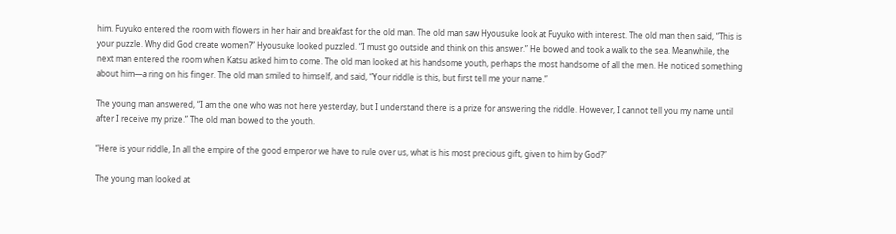him. Fuyuko entered the room with flowers in her hair and breakfast for the old man. The old man saw Hyousuke look at Fuyuko with interest. The old man then said, “This is your puzzle. Why did God create women?” Hyousuke looked puzzled. “I must go outside and think on this answer.” He bowed and took a walk to the sea. Meanwhile, the next man entered the room when Katsu asked him to come. The old man looked at his handsome youth, perhaps the most handsome of all the men. He noticed something about him—a ring on his finger. The old man smiled to himself, and said, “Your riddle is this, but first tell me your name.”

The young man answered, “I am the one who was not here yesterday, but I understand there is a prize for answering the riddle. However, I cannot tell you my name until after I receive my prize.” The old man bowed to the youth.

“Here is your riddle, In all the empire of the good emperor we have to rule over us, what is his most precious gift, given to him by God?”

The young man looked at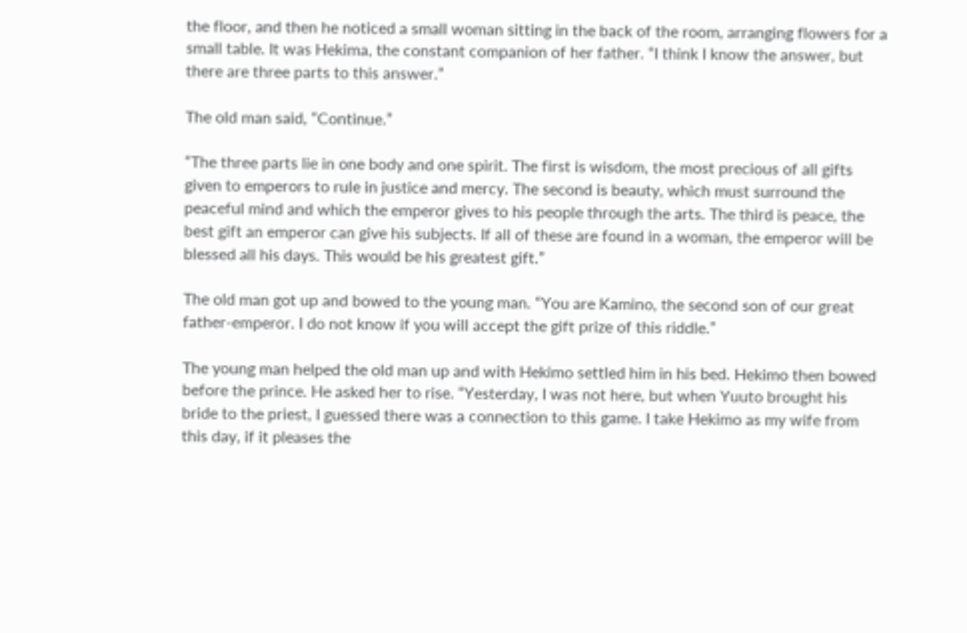the floor, and then he noticed a small woman sitting in the back of the room, arranging flowers for a small table. It was Hekima, the constant companion of her father. “I think I know the answer, but there are three parts to this answer.”

The old man said, “Continue.”

“The three parts lie in one body and one spirit. The first is wisdom, the most precious of all gifts given to emperors to rule in justice and mercy. The second is beauty, which must surround the peaceful mind and which the emperor gives to his people through the arts. The third is peace, the best gift an emperor can give his subjects. If all of these are found in a woman, the emperor will be blessed all his days. This would be his greatest gift.”

The old man got up and bowed to the young man. “You are Kamino, the second son of our great father-emperor. I do not know if you will accept the gift prize of this riddle.”

The young man helped the old man up and with Hekimo settled him in his bed. Hekimo then bowed before the prince. He asked her to rise. “Yesterday, I was not here, but when Yuuto brought his bride to the priest, I guessed there was a connection to this game. I take Hekimo as my wife from this day, if it pleases the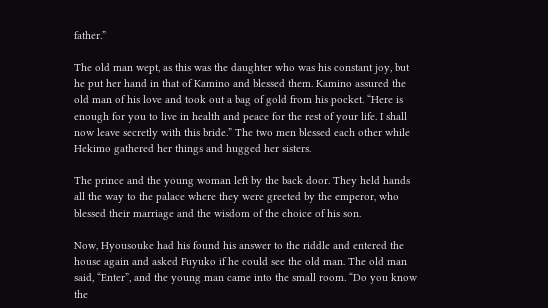father.”

The old man wept, as this was the daughter who was his constant joy, but he put her hand in that of Kamino and blessed them. Kamino assured the old man of his love and took out a bag of gold from his pocket. “Here is enough for you to live in health and peace for the rest of your life. I shall now leave secretly with this bride.” The two men blessed each other while Hekimo gathered her things and hugged her sisters.

The prince and the young woman left by the back door. They held hands all the way to the palace where they were greeted by the emperor, who blessed their marriage and the wisdom of the choice of his son.

Now, Hyousouke had his found his answer to the riddle and entered the house again and asked Fuyuko if he could see the old man. The old man said, “Enter”, and the young man came into the small room. “Do you know the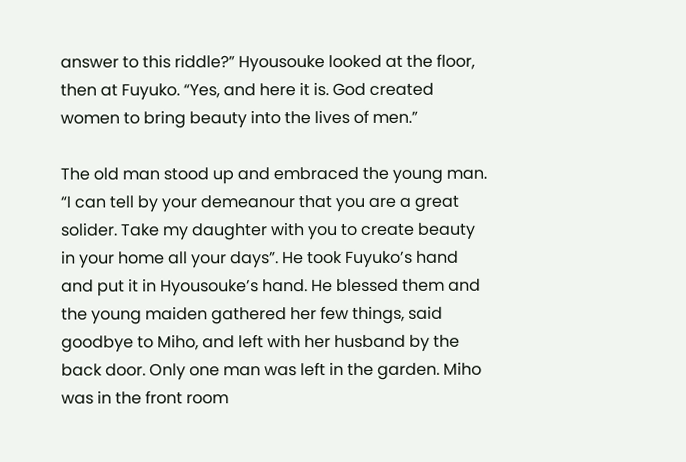answer to this riddle?” Hyousouke looked at the floor, then at Fuyuko. “Yes, and here it is. God created women to bring beauty into the lives of men.”

The old man stood up and embraced the young man. “I can tell by your demeanour that you are a great solider. Take my daughter with you to create beauty in your home all your days”. He took Fuyuko’s hand and put it in Hyousouke’s hand. He blessed them and the young maiden gathered her few things, said goodbye to Miho, and left with her husband by the back door. Only one man was left in the garden. Miho was in the front room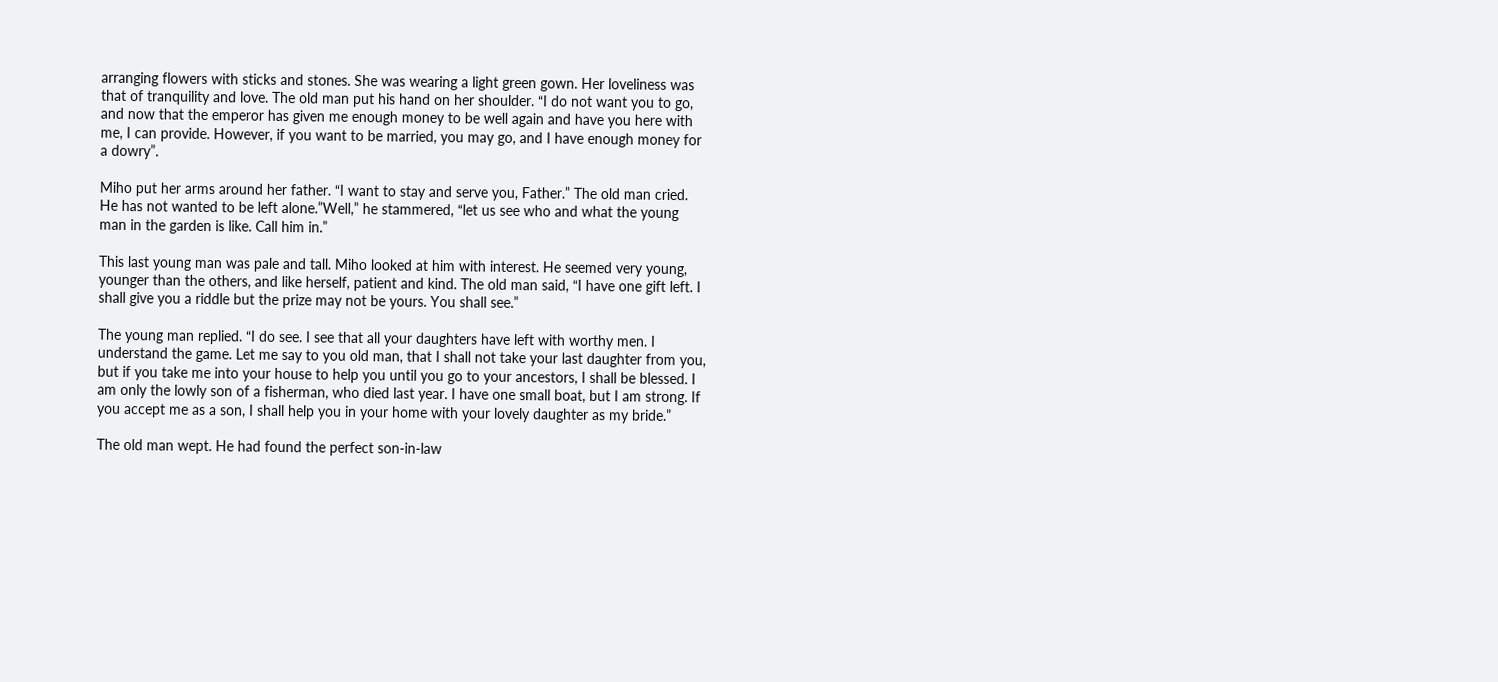arranging flowers with sticks and stones. She was wearing a light green gown. Her loveliness was that of tranquility and love. The old man put his hand on her shoulder. “I do not want you to go, and now that the emperor has given me enough money to be well again and have you here with me, I can provide. However, if you want to be married, you may go, and I have enough money for a dowry”.

Miho put her arms around her father. “I want to stay and serve you, Father.” The old man cried. He has not wanted to be left alone.”Well,” he stammered, “let us see who and what the young man in the garden is like. Call him in.”

This last young man was pale and tall. Miho looked at him with interest. He seemed very young, younger than the others, and like herself, patient and kind. The old man said, “I have one gift left. I shall give you a riddle but the prize may not be yours. You shall see.”

The young man replied. “I do see. I see that all your daughters have left with worthy men. I understand the game. Let me say to you old man, that I shall not take your last daughter from you, but if you take me into your house to help you until you go to your ancestors, I shall be blessed. I am only the lowly son of a fisherman, who died last year. I have one small boat, but I am strong. If you accept me as a son, I shall help you in your home with your lovely daughter as my bride.”

The old man wept. He had found the perfect son-in-law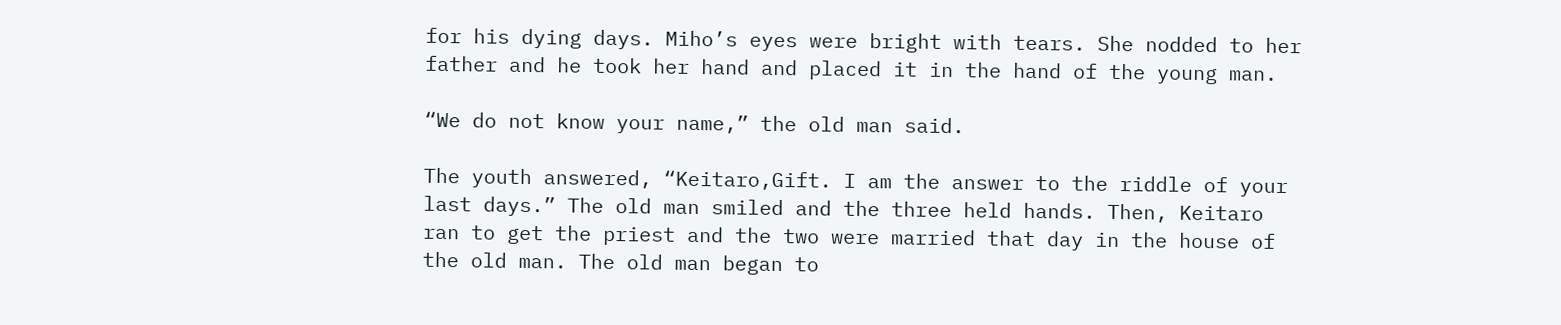for his dying days. Miho’s eyes were bright with tears. She nodded to her father and he took her hand and placed it in the hand of the young man.

“We do not know your name,” the old man said.

The youth answered, “Keitaro,Gift. I am the answer to the riddle of your last days.” The old man smiled and the three held hands. Then, Keitaro ran to get the priest and the two were married that day in the house of the old man. The old man began to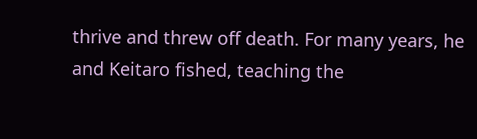thrive and threw off death. For many years, he and Keitaro fished, teaching the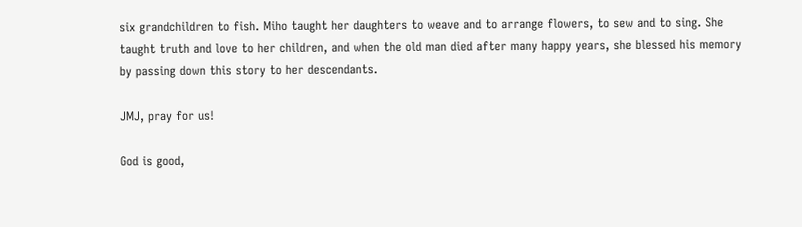six grandchildren to fish. Miho taught her daughters to weave and to arrange flowers, to sew and to sing. She taught truth and love to her children, and when the old man died after many happy years, she blessed his memory by passing down this story to her descendants.

JMJ, pray for us!

God is good,